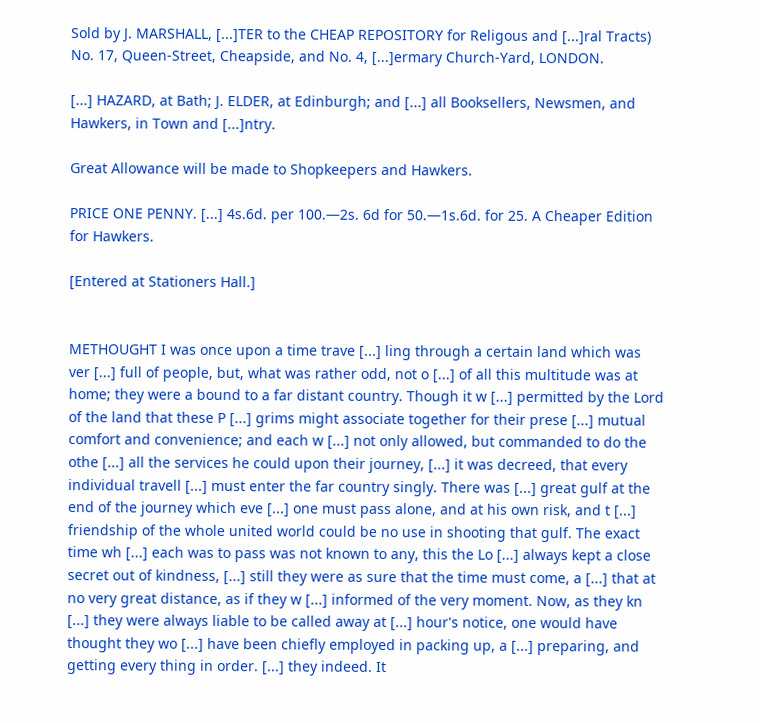Sold by J. MARSHALL, [...]TER to the CHEAP REPOSITORY for Religous and [...]ral Tracts) No. 17, Queen-Street, Cheapside, and No. 4, [...]ermary Church-Yard, LONDON.

[...] HAZARD, at Bath; J. ELDER, at Edinburgh; and [...] all Booksellers, Newsmen, and Hawkers, in Town and [...]ntry.

Great Allowance will be made to Shopkeepers and Hawkers.

PRICE ONE PENNY. [...] 4s.6d. per 100.—2s. 6d for 50.—1s.6d. for 25. A Cheaper Edition for Hawkers.

[Entered at Stationers Hall.]


METHOUGHT I was once upon a time trave [...] ling through a certain land which was ver [...] full of people, but, what was rather odd, not o [...] of all this multitude was at home; they were a bound to a far distant country. Though it w [...] permitted by the Lord of the land that these P [...] grims might associate together for their prese [...] mutual comfort and convenience; and each w [...] not only allowed, but commanded to do the othe [...] all the services he could upon their journey, [...] it was decreed, that every individual travell [...] must enter the far country singly. There was [...] great gulf at the end of the journey which eve [...] one must pass alone, and at his own risk, and t [...] friendship of the whole united world could be no use in shooting that gulf. The exact time wh [...] each was to pass was not known to any, this the Lo [...] always kept a close secret out of kindness, [...] still they were as sure that the time must come, a [...] that at no very great distance, as if they w [...] informed of the very moment. Now, as they kn [...] they were always liable to be called away at [...] hour's notice, one would have thought they wo [...] have been chiefly employed in packing up, a [...] preparing, and getting every thing in order. [...] they indeed. It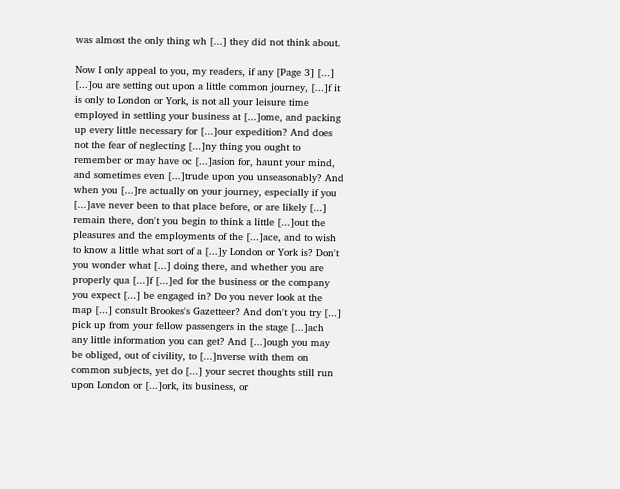was almost the only thing wh [...] they did not think about.

Now I only appeal to you, my readers, if any [Page 3] [...] [...]ou are setting out upon a little common journey, [...]f it is only to London or York, is not all your leisure time employed in settling your business at [...]ome, and packing up every little necessary for [...]our expedition? And does not the fear of neglecting [...]ny thing you ought to remember or may have oc [...]asion for, haunt your mind, and sometimes even [...]trude upon you unseasonably? And when you [...]re actually on your journey, especially if you [...]ave never been to that place before, or are likely [...] remain there, don't you begin to think a little [...]out the pleasures and the employments of the [...]ace, and to wish to know a little what sort of a [...]y London or York is? Don't you wonder what [...] doing there, and whether you are properly qua [...]f [...]ed for the business or the company you expect [...] be engaged in? Do you never look at the map [...] consult Brookes's Gazetteer? And don't you try [...] pick up from your fellow passengers in the stage [...]ach any little information you can get? And [...]ough you may be obliged, out of civility, to [...]nverse with them on common subjects, yet do [...] your secret thoughts still run upon London or [...]ork, its business, or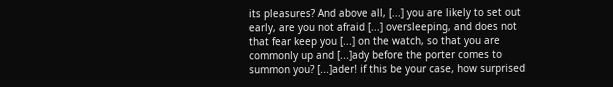its pleasures? And above all, [...] you are likely to set out early, are you not afraid [...] oversleeping, and does not that fear keep you [...] on the watch, so that you are commonly up and [...]ady before the porter comes to summon you? [...]ader! if this be your case, how surprised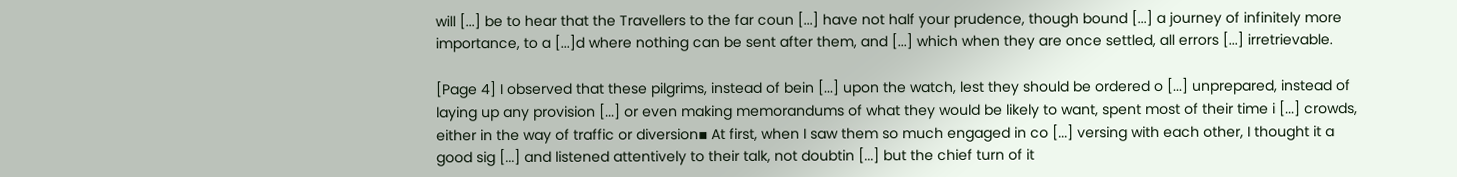will [...] be to hear that the Travellers to the far coun [...] have not half your prudence, though bound [...] a journey of infinitely more importance, to a [...]d where nothing can be sent after them, and [...] which when they are once settled, all errors [...] irretrievable.

[Page 4] I observed that these pilgrims, instead of bein [...] upon the watch, lest they should be ordered o [...] unprepared, instead of laying up any provision [...] or even making memorandums of what they would be likely to want, spent most of their time i [...] crowds, either in the way of traffic or diversion▪ At first, when I saw them so much engaged in co [...] versing with each other, I thought it a good sig [...] and listened attentively to their talk, not doubtin [...] but the chief turn of it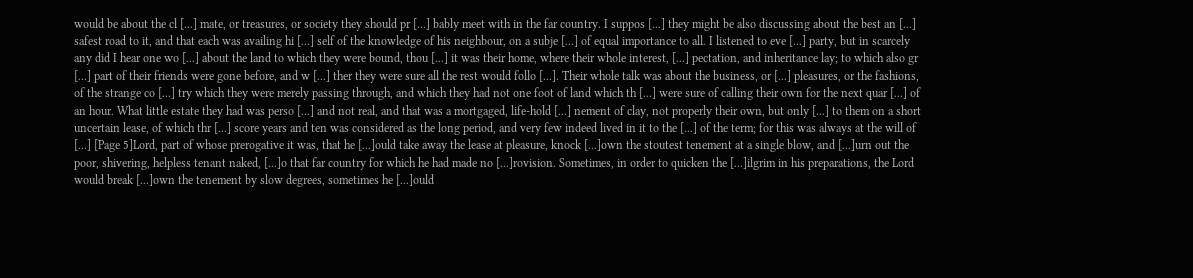would be about the cl [...] mate, or treasures, or society they should pr [...] bably meet with in the far country. I suppos [...] they might be also discussing about the best an [...] safest road to it, and that each was availing hi [...] self of the knowledge of his neighbour, on a subje [...] of equal importance to all. I listened to eve [...] party, but in scarcely any did I hear one wo [...] about the land to which they were bound, thou [...] it was their home, where their whole interest, [...] pectation, and inheritance lay; to which also gr [...] part of their friends were gone before, and w [...] ther they were sure all the rest would follo [...]. Their whole talk was about the business, or [...] pleasures, or the fashions, of the strange co [...] try which they were merely passing through, and which they had not one foot of land which th [...] were sure of calling their own for the next quar [...] of an hour. What little estate they had was perso [...] and not real, and that was a mortgaged, life-hold [...] nement of clay, not properly their own, but only [...] to them on a short uncertain lease, of which thr [...] score years and ten was considered as the long period, and very few indeed lived in it to the [...] of the term; for this was always at the will of [...] [Page 5]Lord, part of whose prerogative it was, that he [...]ould take away the lease at pleasure, knock [...]own the stoutest tenement at a single blow, and [...]urn out the poor, shivering, helpless tenant naked, [...]o that far country for which he had made no [...]rovision. Sometimes, in order to quicken the [...]ilgrim in his preparations, the Lord would break [...]own the tenement by slow degrees, sometimes he [...]ould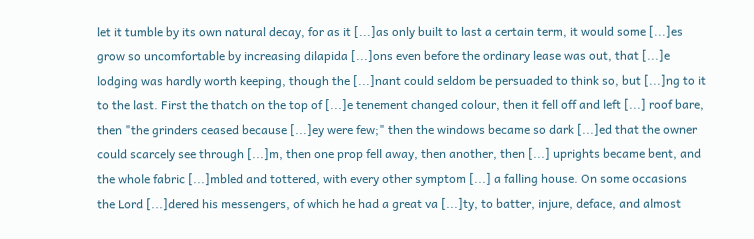let it tumble by its own natural decay, for as it [...]as only built to last a certain term, it would some [...]es grow so uncomfortable by increasing dilapida [...]ons even before the ordinary lease was out, that [...]e lodging was hardly worth keeping, though the [...]nant could seldom be persuaded to think so, but [...]ng to it to the last. First the thatch on the top of [...]e tenement changed colour, then it fell off and left [...] roof bare, then "the grinders ceased because [...]ey were few;" then the windows became so dark [...]ed that the owner could scarcely see through [...]m, then one prop fell away, then another, then [...] uprights became bent, and the whole fabric [...]mbled and tottered, with every other symptom [...] a falling house. On some occasions the Lord [...]dered his messengers, of which he had a great va [...]ty, to batter, injure, deface, and almost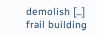demolish [...] frail building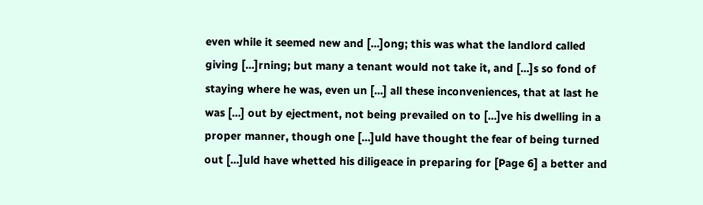even while it seemed new and [...]ong; this was what the landlord called giving [...]rning; but many a tenant would not take it, and [...]s so fond of staying where he was, even un [...] all these inconveniences, that at last he was [...] out by ejectment, not being prevailed on to [...]ve his dwelling in a proper manner, though one [...]uld have thought the fear of being turned out [...]uld have whetted his diligeace in preparing for [Page 6] a better and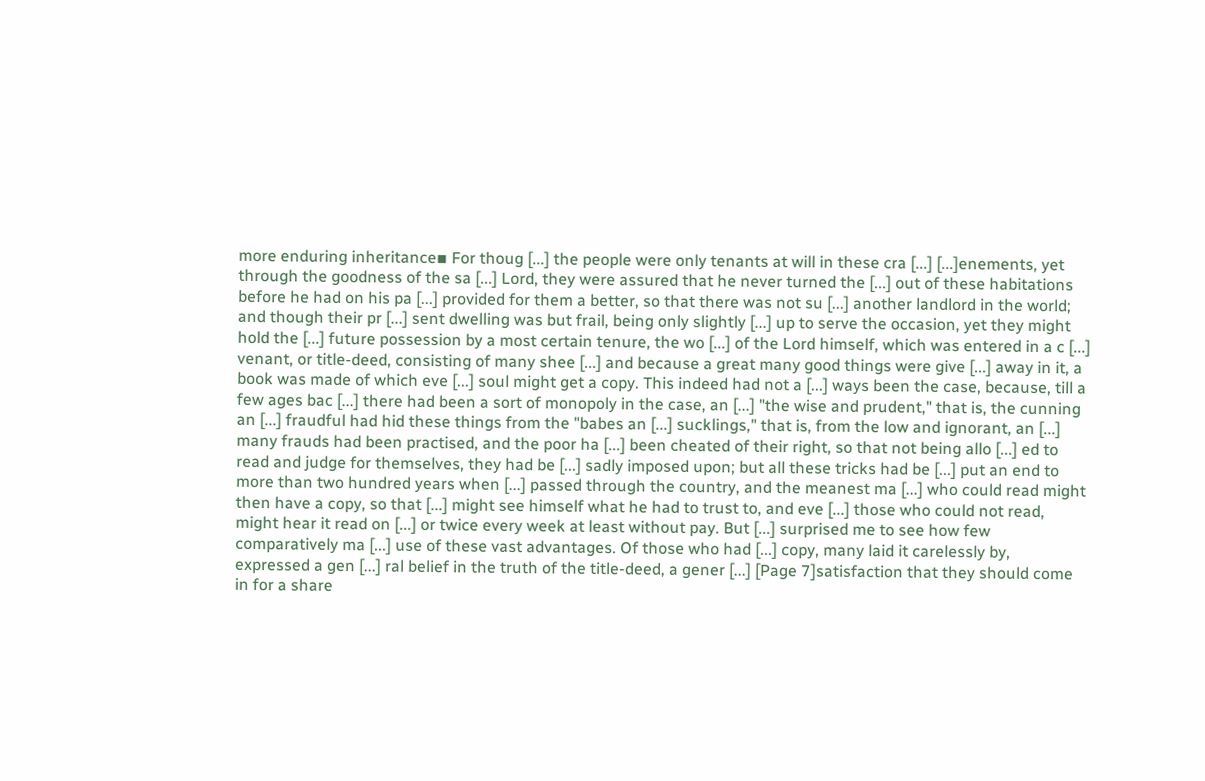more enduring inheritance▪ For thoug [...] the people were only tenants at will in these cra [...] [...]enements, yet through the goodness of the sa [...] Lord, they were assured that he never turned the [...] out of these habitations before he had on his pa [...] provided for them a better, so that there was not su [...] another landlord in the world; and though their pr [...] sent dwelling was but frail, being only slightly [...] up to serve the occasion, yet they might hold the [...] future possession by a most certain tenure, the wo [...] of the Lord himself, which was entered in a c [...] venant, or title-deed, consisting of many shee [...] and because a great many good things were give [...] away in it, a book was made of which eve [...] soul might get a copy. This indeed had not a [...] ways been the case, because, till a few ages bac [...] there had been a sort of monopoly in the case, an [...] "the wise and prudent," that is, the cunning an [...] fraudful had hid these things from the "babes an [...] sucklings," that is, from the low and ignorant, an [...] many frauds had been practised, and the poor ha [...] been cheated of their right, so that not being allo [...] ed to read and judge for themselves, they had be [...] sadly imposed upon; but all these tricks had be [...] put an end to more than two hundred years when [...] passed through the country, and the meanest ma [...] who could read might then have a copy, so that [...] might see himself what he had to trust to, and eve [...] those who could not read, might hear it read on [...] or twice every week at least without pay. But [...] surprised me to see how few comparatively ma [...] use of these vast advantages. Of those who had [...] copy, many laid it carelessly by, expressed a gen [...] ral belief in the truth of the title-deed, a gener [...] [Page 7]satisfaction that they should come in for a share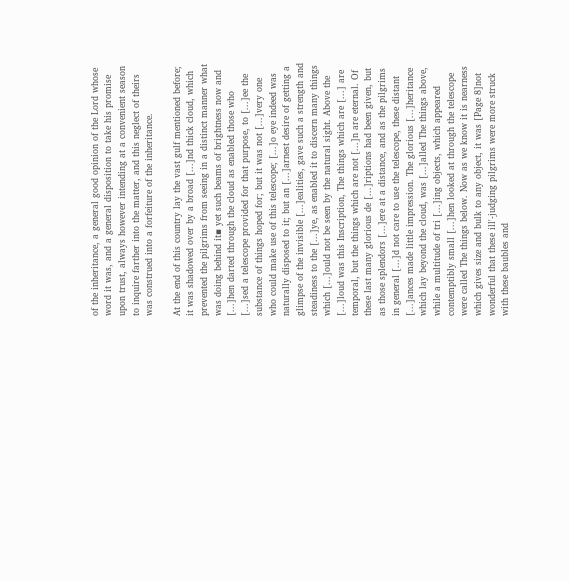of the inheritance, a general good opinion of the Lord whose word it was, and a general disposition to take his promise upon trust, always however intending at a convenient season to inquire farther into the matter, and this neglect of theirs was construed into a forfeiture of the inheritance.

At the end of this country lay the vast gulf mentioned before; it was shadowed over by a broad [...]nd thick cloud, which prevented the pilgrims from seeing in a distinct manner what was doing behind it▪ yet such beams of brightness now and [...]hen darted through the cloud as enabled those who [...]sed a telescope provided for that purpose, to [...]ee the substance of things hoped for; but it was not [...]very one who could make use of this telescope; [...]o eye indeed was naturally disposed to it; but an [...]arnest desire of getting a glimpse of the invisible [...]ealities, gave such a strength and steadiness to the [...]ye, as enabled it to discern many things which [...]ould not be seen by the natural sight. Above the [...]loud was this Inscription, The things which are [...] are temporal, but the things which are not [...]n are eternal. Of these last many glorious de [...]riptions had been given, but as those splendors [...]ere at a distance, and as the pilgrims in general [...]d not care to use the telescope, these distant [...]ances made little impression. The glorious [...]heritance which lay beyond the cloud, was [...]alled The things above, while a multitude of tri [...]ing objects, which appeared contemptibly small [...]hen looked at through the telescope were called The things below. Now as we know it is nearness which gives size and bulk to any object, it was [Page 8]not wonderful that these ill'-judging pilgrims were more struck with these baubles and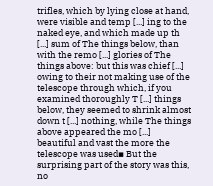trifles, which by lying close at hand, were visible and temp [...] ing to the naked eye, and which made up th [...] sum of The things below, than with the remo [...] glories of The things above: but this was chief [...] owing to their not making use of the telescope through which, if you examined thoroughly T [...] things below, they seemed to shrink almost down t [...] nothing, while The things above appeared the mo [...] beautiful and vast the more the telescope was used▪ But the surprising part of the story was this, no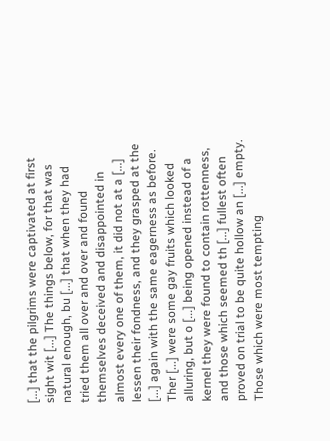[...] that the pilgrims were captivated at first sight wit [...] The things below, for that was natural enough, bu [...] that when they had tried them all over and over and found themselves deceived and disappointed in almost every one of them, it did not at a [...] lessen their fondness, and they grasped at the [...] again with the same eagerness as before. Ther [...] were some gay fruits which looked alluring, but o [...] being opened instead of a kernel they were found to contain rottenness, and those which seemed th [...] fullest often proved on trial to be quite hollow an [...] empty. Those which were most tempting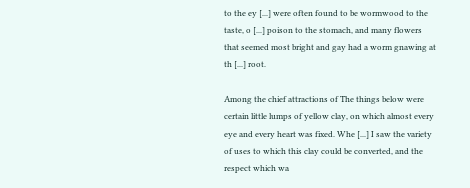to the ey [...] were often found to be wormwood to the taste, o [...] poison to the stomach, and many flowers that seemed most bright and gay had a worm gnawing at th [...] root.

Among the chief attractions of The things below were certain little lumps of yellow clay, on which almost every eye and every heart was fixed. Whe [...] I saw the variety of uses to which this clay could be converted, and the respect which wa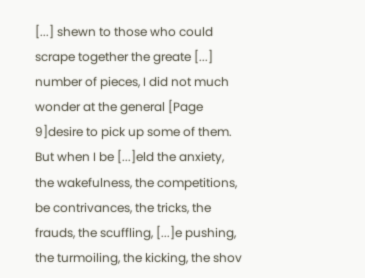[...] shewn to those who could scrape together the greate [...] number of pieces, I did not much wonder at the general [Page 9]desire to pick up some of them. But when I be [...]eld the anxiety, the wakefulness, the competitions, be contrivances, the tricks, the frauds, the scuffling, [...]e pushing, the turmoiling, the kicking, the shov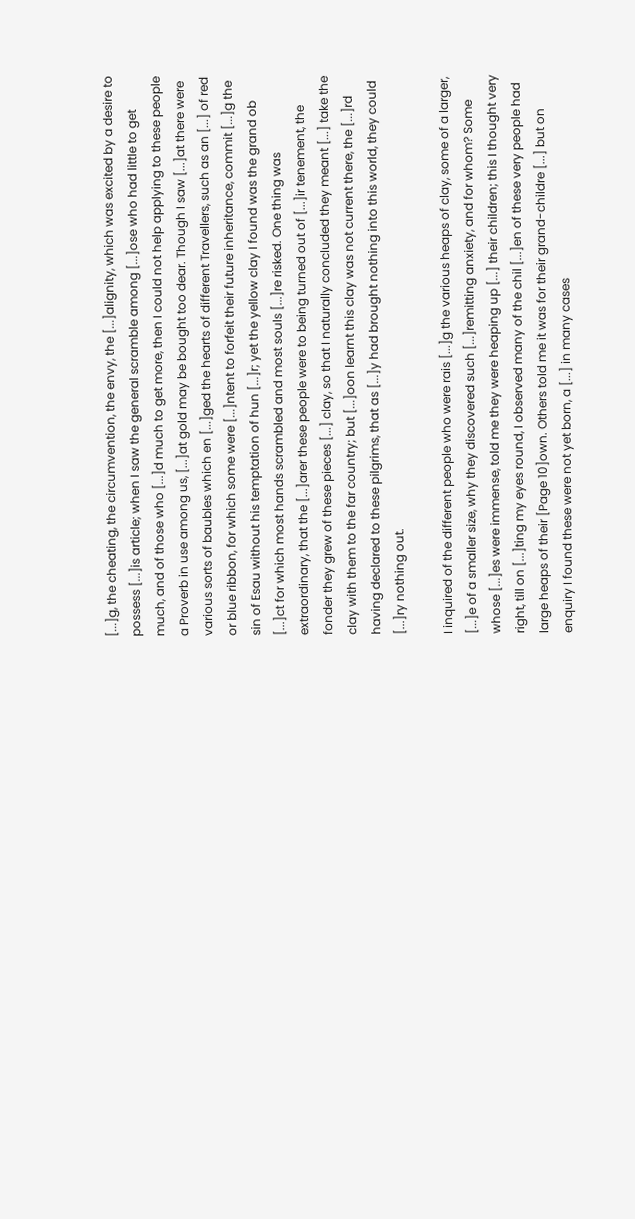[...]g, the cheating, the circumvention, the envy, the [...]alignity, which was excited by a desire to possess [...]is article; when I saw the general scramble among [...]ose who had little to get much, and of those who [...]d much to get more, then I could not help applying to these people a Proverb in use among us, [...]at gold may be bought too dear. Though I saw [...]at there were various sorts of baubles which en [...]ged the hearts of different Travellers, such as an [...] of red or blue ribbon, for which some were [...]ntent to forfeit their future inheritance, commit [...]g the sin of Esau without his temptation of hun [...]r; yet the yellow clay I found was the grand ob [...]ct for which most hands scrambled and most souls [...]re risked. One thing was extraordinary, that the [...]arer these people were to being turned out of [...]ir tenement, the fonder they grew of these pieces [...] clay, so that I naturally concluded they meant [...] take the clay with them to the far country; but [...]oon learnt this clay was not current there, the [...]rd having declared to these pilgrims, that as [...]y had brought nothing into this world, they could [...]ry nothing out.

I inquired of the different people who were rais [...]g the various heaps of clay, some of a larger, [...]e of a smaller size, why they discovered such [...]remitting anxiety, and for whom? Some whose [...]es were immense, told me they were heaping up [...] their children; this I thought very right, till on [...]ting my eyes round, I observed many of the chil [...]en of these very people had large heaps of their [Page 10]own. Others told me it was for their grand-childre [...] but on enquiry I found these were not yet born, a [...] in many cases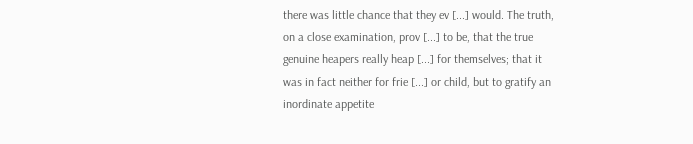there was little chance that they ev [...] would. The truth, on a close examination, prov [...] to be, that the true genuine heapers really heap [...] for themselves; that it was in fact neither for frie [...] or child, but to gratify an inordinate appetite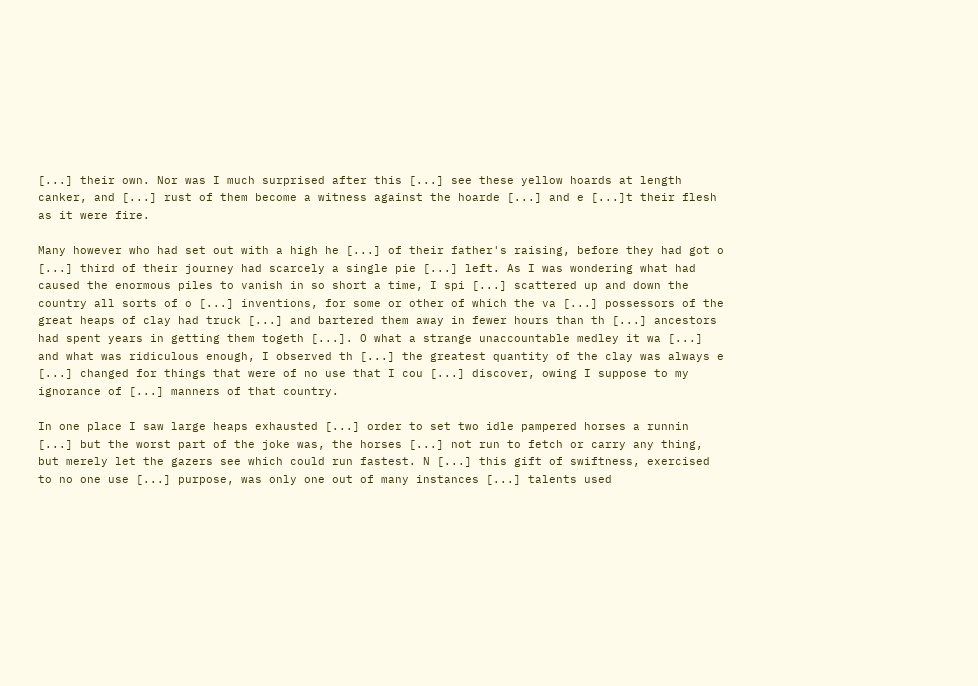[...] their own. Nor was I much surprised after this [...] see these yellow hoards at length canker, and [...] rust of them become a witness against the hoarde [...] and e [...]t their flesh as it were fire.

Many however who had set out with a high he [...] of their father's raising, before they had got o [...] third of their journey had scarcely a single pie [...] left. As I was wondering what had caused the enormous piles to vanish in so short a time, I spi [...] scattered up and down the country all sorts of o [...] inventions, for some or other of which the va [...] possessors of the great heaps of clay had truck [...] and bartered them away in fewer hours than th [...] ancestors had spent years in getting them togeth [...]. O what a strange unaccountable medley it wa [...] and what was ridiculous enough, I observed th [...] the greatest quantity of the clay was always e [...] changed for things that were of no use that I cou [...] discover, owing I suppose to my ignorance of [...] manners of that country.

In one place I saw large heaps exhausted [...] order to set two idle pampered horses a runnin [...] but the worst part of the joke was, the horses [...] not run to fetch or carry any thing, but merely let the gazers see which could run fastest. N [...] this gift of swiftness, exercised to no one use [...] purpose, was only one out of many instances [...] talents used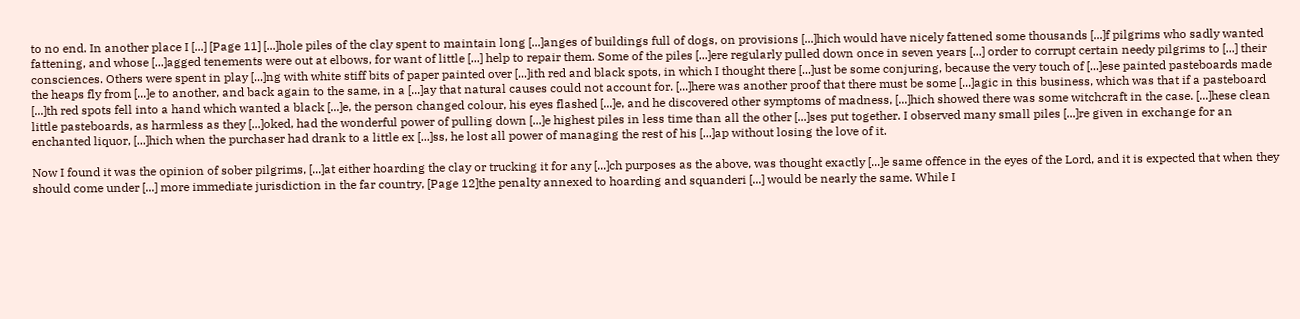to no end. In another place I [...] [Page 11] [...]hole piles of the clay spent to maintain long [...]anges of buildings full of dogs, on provisions [...]hich would have nicely fattened some thousands [...]f pilgrims who sadly wanted fattening, and whose [...]agged tenements were out at elbows, for want of little [...] help to repair them. Some of the piles [...]ere regularly pulled down once in seven years [...] order to corrupt certain needy pilgrims to [...] their consciences. Others were spent in play [...]ng with white stiff bits of paper painted over [...]ith red and black spots, in which I thought there [...]ust be some conjuring, because the very touch of [...]ese painted pasteboards made the heaps fly from [...]e to another, and back again to the same, in a [...]ay that natural causes could not account for. [...]here was another proof that there must be some [...]agic in this business, which was that if a pasteboard [...]th red spots fell into a hand which wanted a black [...]e, the person changed colour, his eyes flashed [...]e, and he discovered other symptoms of madness, [...]hich showed there was some witchcraft in the case. [...]hese clean little pasteboards, as harmless as they [...]oked, had the wonderful power of pulling down [...]e highest piles in less time than all the other [...]ses put together. I observed many small piles [...]re given in exchange for an enchanted liquor, [...]hich when the purchaser had drank to a little ex [...]ss, he lost all power of managing the rest of his [...]ap without losing the love of it.

Now I found it was the opinion of sober pilgrims, [...]at either hoarding the clay or trucking it for any [...]ch purposes as the above, was thought exactly [...]e same offence in the eyes of the Lord, and it is expected that when they should come under [...] more immediate jurisdiction in the far country, [Page 12]the penalty annexed to hoarding and squanderi [...] would be nearly the same. While I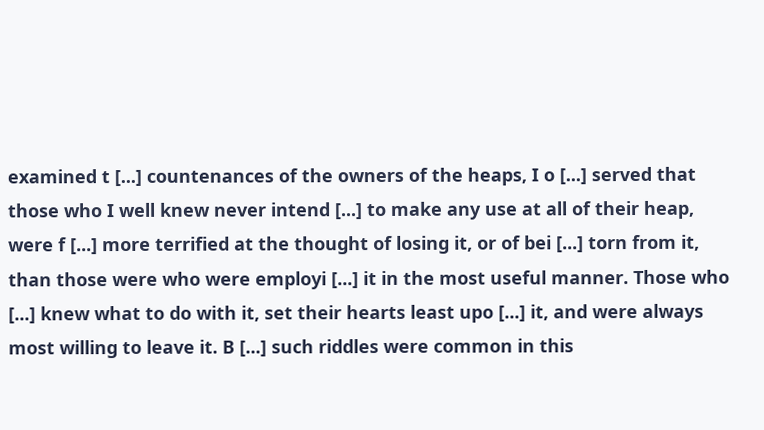examined t [...] countenances of the owners of the heaps, I o [...] served that those who I well knew never intend [...] to make any use at all of their heap, were f [...] more terrified at the thought of losing it, or of bei [...] torn from it, than those were who were employi [...] it in the most useful manner. Those who [...] knew what to do with it, set their hearts least upo [...] it, and were always most willing to leave it. B [...] such riddles were common in this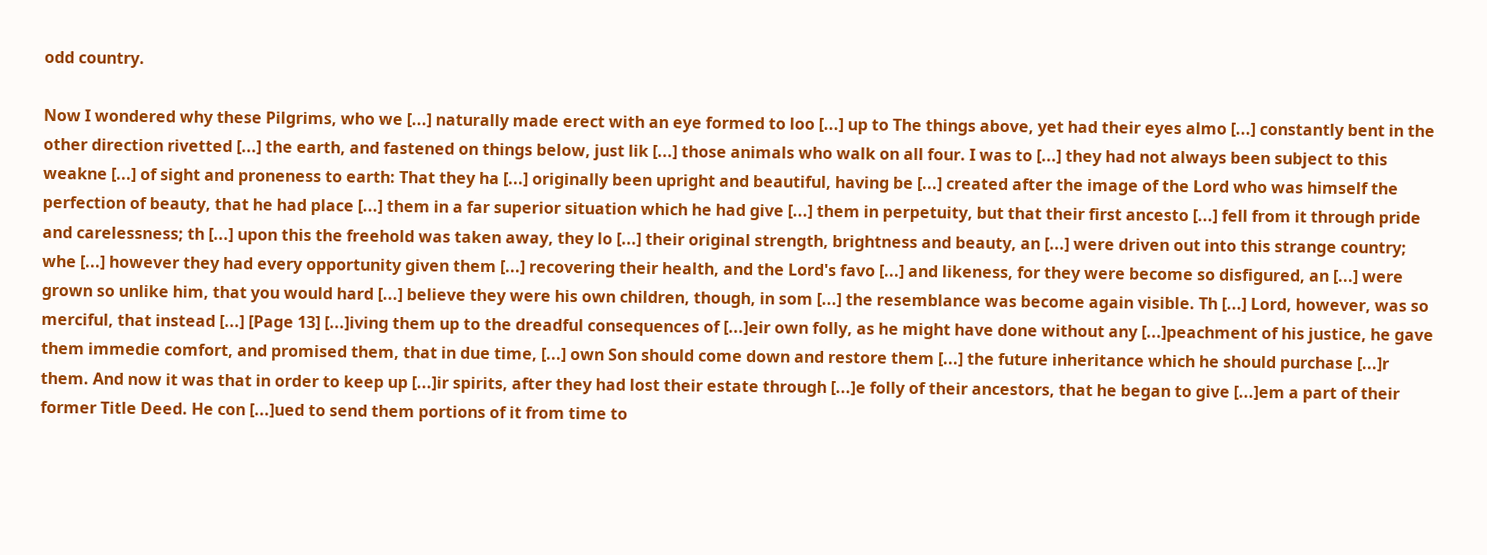odd country.

Now I wondered why these Pilgrims, who we [...] naturally made erect with an eye formed to loo [...] up to The things above, yet had their eyes almo [...] constantly bent in the other direction rivetted [...] the earth, and fastened on things below, just lik [...] those animals who walk on all four. I was to [...] they had not always been subject to this weakne [...] of sight and proneness to earth: That they ha [...] originally been upright and beautiful, having be [...] created after the image of the Lord who was himself the perfection of beauty, that he had place [...] them in a far superior situation which he had give [...] them in perpetuity, but that their first ancesto [...] fell from it through pride and carelessness; th [...] upon this the freehold was taken away, they lo [...] their original strength, brightness and beauty, an [...] were driven out into this strange country; whe [...] however they had every opportunity given them [...] recovering their health, and the Lord's favo [...] and likeness, for they were become so disfigured, an [...] were grown so unlike him, that you would hard [...] believe they were his own children, though, in som [...] the resemblance was become again visible. Th [...] Lord, however, was so merciful, that instead [...] [Page 13] [...]iving them up to the dreadful consequences of [...]eir own folly, as he might have done without any [...]peachment of his justice, he gave them immedie comfort, and promised them, that in due time, [...] own Son should come down and restore them [...] the future inheritance which he should purchase [...]r them. And now it was that in order to keep up [...]ir spirits, after they had lost their estate through [...]e folly of their ancestors, that he began to give [...]em a part of their former Title Deed. He con [...]ued to send them portions of it from time to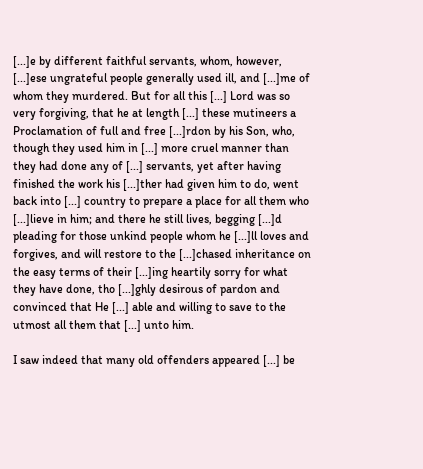[...]e by different faithful servants, whom, however, [...]ese ungrateful people generally used ill, and [...]me of whom they murdered. But for all this [...] Lord was so very forgiving, that he at length [...] these mutineers a Proclamation of full and free [...]rdon by his Son, who, though they used him in [...] more cruel manner than they had done any of [...] servants, yet after having finished the work his [...]ther had given him to do, went back into [...] country to prepare a place for all them who [...]lieve in him; and there he still lives, begging [...]d pleading for those unkind people whom he [...]ll loves and forgives, and will restore to the [...]chased inheritance on the easy terms of their [...]ing heartily sorry for what they have done, tho [...]ghly desirous of pardon and convinced that He [...] able and willing to save to the utmost all them that [...] unto him.

I saw indeed that many old offenders appeared [...] be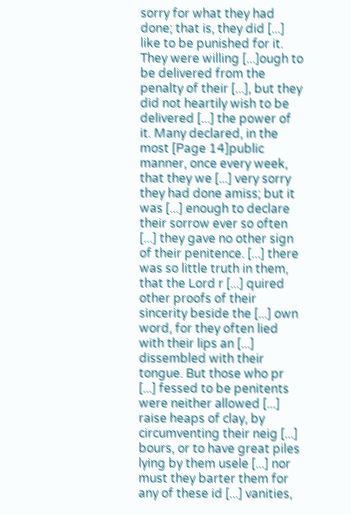sorry for what they had done; that is, they did [...] like to be punished for it. They were willing [...]ough to be delivered from the penalty of their [...], but they did not heartily wish to be delivered [...] the power of it. Many declared, in the most [Page 14]public manner, once every week, that they we [...] very sorry they had done amiss; but it was [...] enough to declare their sorrow ever so often [...] they gave no other sign of their penitence. [...] there was so little truth in them, that the Lord r [...] quired other proofs of their sincerity beside the [...] own word, for they often lied with their lips an [...] dissembled with their tongue. But those who pr [...] fessed to be penitents were neither allowed [...] raise heaps of clay, by circumventing their neig [...] bours, or to have great piles lying by them usele [...] nor must they barter them for any of these id [...] vanities,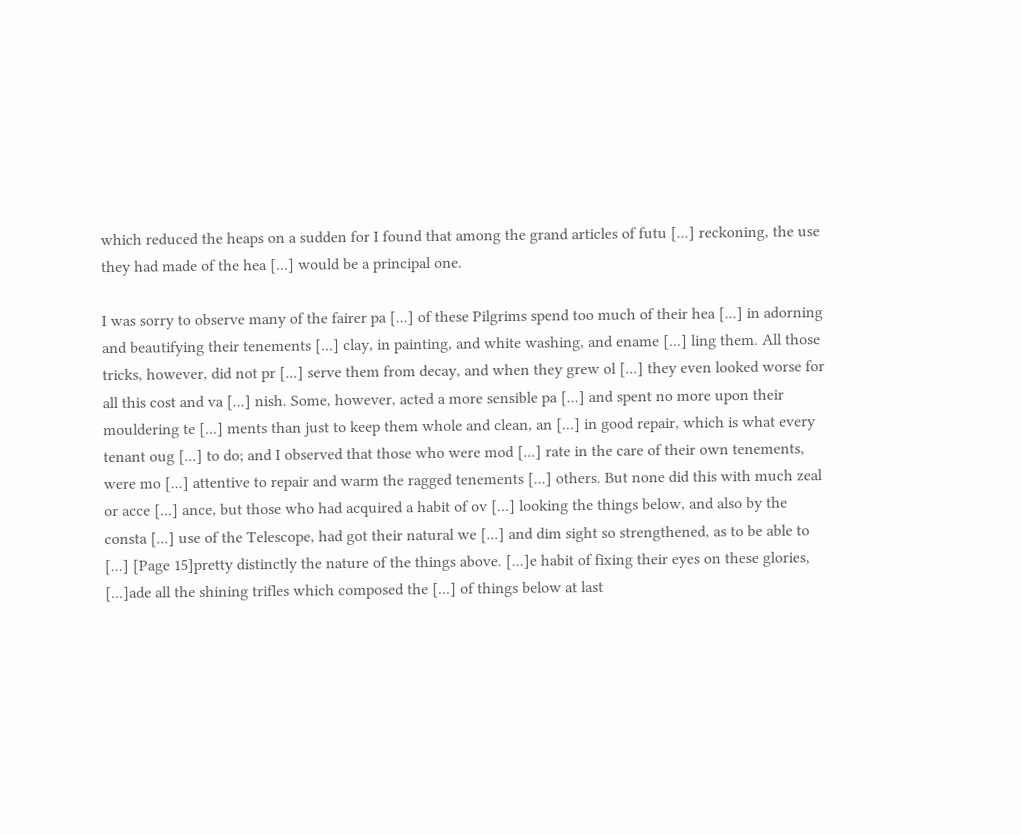which reduced the heaps on a sudden for I found that among the grand articles of futu [...] reckoning, the use they had made of the hea [...] would be a principal one.

I was sorry to observe many of the fairer pa [...] of these Pilgrims spend too much of their hea [...] in adorning and beautifying their tenements [...] clay, in painting, and white washing, and ename [...] ling them. All those tricks, however, did not pr [...] serve them from decay, and when they grew ol [...] they even looked worse for all this cost and va [...] nish. Some, however, acted a more sensible pa [...] and spent no more upon their mouldering te [...] ments than just to keep them whole and clean, an [...] in good repair, which is what every tenant oug [...] to do; and I observed that those who were mod [...] rate in the care of their own tenements, were mo [...] attentive to repair and warm the ragged tenements [...] others. But none did this with much zeal or acce [...] ance, but those who had acquired a habit of ov [...] looking the things below, and also by the consta [...] use of the Telescope, had got their natural we [...] and dim sight so strengthened, as to be able to [...] [Page 15]pretty distinctly the nature of the things above. [...]e habit of fixing their eyes on these glories, [...]ade all the shining trifles which composed the [...] of things below at last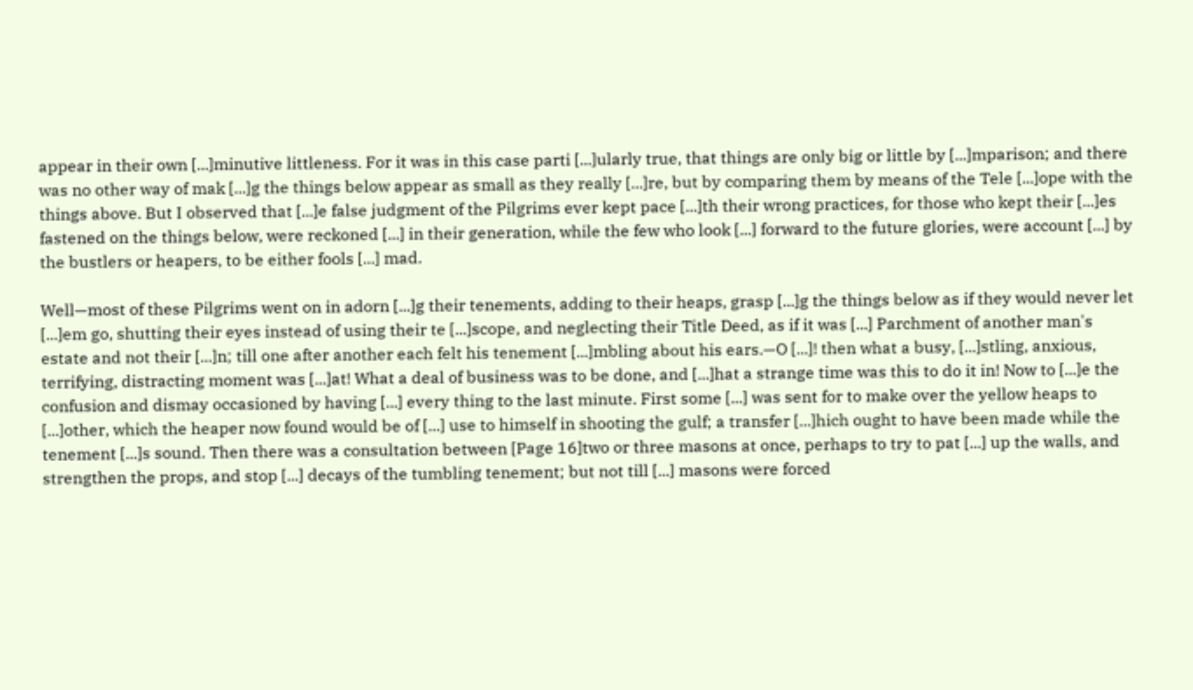appear in their own [...]minutive littleness. For it was in this case parti [...]ularly true, that things are only big or little by [...]mparison; and there was no other way of mak [...]g the things below appear as small as they really [...]re, but by comparing them by means of the Tele [...]ope with the things above. But I observed that [...]e false judgment of the Pilgrims ever kept pace [...]th their wrong practices, for those who kept their [...]es fastened on the things below, were reckoned [...] in their generation, while the few who look [...] forward to the future glories, were account [...] by the bustlers or heapers, to be either fools [...] mad.

Well—most of these Pilgrims went on in adorn [...]g their tenements, adding to their heaps, grasp [...]g the things below as if they would never let [...]em go, shutting their eyes instead of using their te [...]scope, and neglecting their Title Deed, as if it was [...] Parchment of another man's estate and not their [...]n; till one after another each felt his tenement [...]mbling about his ears.—O [...]! then what a busy, [...]stling, anxious, terrifying, distracting moment was [...]at! What a deal of business was to be done, and [...]hat a strange time was this to do it in! Now to [...]e the confusion and dismay occasioned by having [...] every thing to the last minute. First some [...] was sent for to make over the yellow heaps to [...]other, which the heaper now found would be of [...] use to himself in shooting the gulf; a transfer [...]hich ought to have been made while the tenement [...]s sound. Then there was a consultation between [Page 16]two or three masons at once, perhaps to try to pat [...] up the walls, and strengthen the props, and stop [...] decays of the tumbling tenement; but not till [...] masons were forced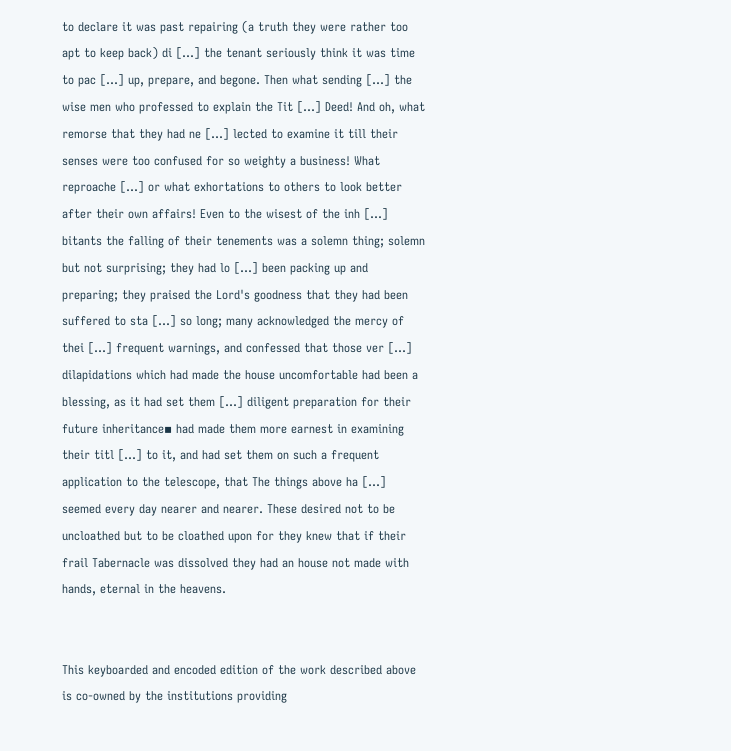to declare it was past repairing (a truth they were rather too apt to keep back) di [...] the tenant seriously think it was time to pac [...] up, prepare, and begone. Then what sending [...] the wise men who professed to explain the Tit [...] Deed! And oh, what remorse that they had ne [...] lected to examine it till their senses were too confused for so weighty a business! What reproache [...] or what exhortations to others to look better after their own affairs! Even to the wisest of the inh [...] bitants the falling of their tenements was a solemn thing; solemn but not surprising; they had lo [...] been packing up and preparing; they praised the Lord's goodness that they had been suffered to sta [...] so long; many acknowledged the mercy of thei [...] frequent warnings, and confessed that those ver [...] dilapidations which had made the house uncomfortable had been a blessing, as it had set them [...] diligent preparation for their future inheritance▪ had made them more earnest in examining their titl [...] to it, and had set them on such a frequent application to the telescope, that The things above ha [...] seemed every day nearer and nearer. These desired not to be uncloathed but to be cloathed upon for they knew that if their frail Tabernacle was dissolved they had an house not made with hands, eternal in the heavens.


This keyboarded and encoded edition of the work described above is co-owned by the institutions providing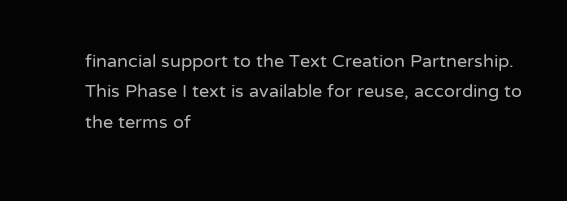financial support to the Text Creation Partnership. This Phase I text is available for reuse, according to the terms of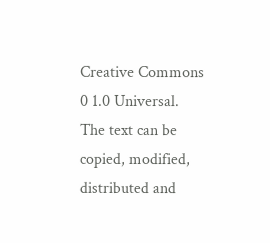Creative Commons 0 1.0 Universal. The text can be copied, modified, distributed and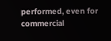performed, even for commercial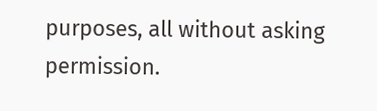purposes, all without asking permission.